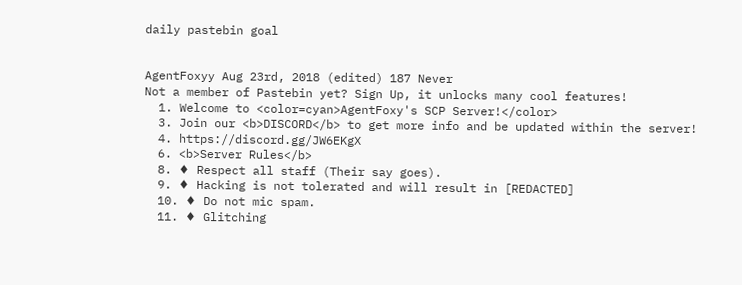daily pastebin goal


AgentFoxyy Aug 23rd, 2018 (edited) 187 Never
Not a member of Pastebin yet? Sign Up, it unlocks many cool features!
  1. Welcome to <color=cyan>AgentFoxy's SCP Server!</color>
  3. Join our <b>DISCORD</b> to get more info and be updated within the server!
  4. https://discord.gg/JW6EKgX
  6. <b>Server Rules</b>
  8. ♦ Respect all staff (Their say goes).
  9. ♦ Hacking is not tolerated and will result in [REDACTED]
  10. ♦ Do not mic spam.
  11. ♦ Glitching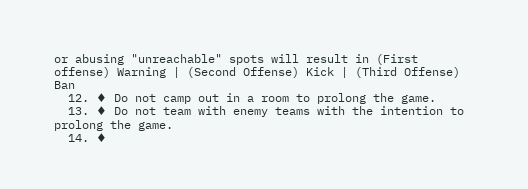or abusing "unreachable" spots will result in (First offense) Warning | (Second Offense) Kick | (Third Offense) Ban
  12. ♦ Do not camp out in a room to prolong the game.
  13. ♦ Do not team with enemy teams with the intention to prolong the game.
  14. ♦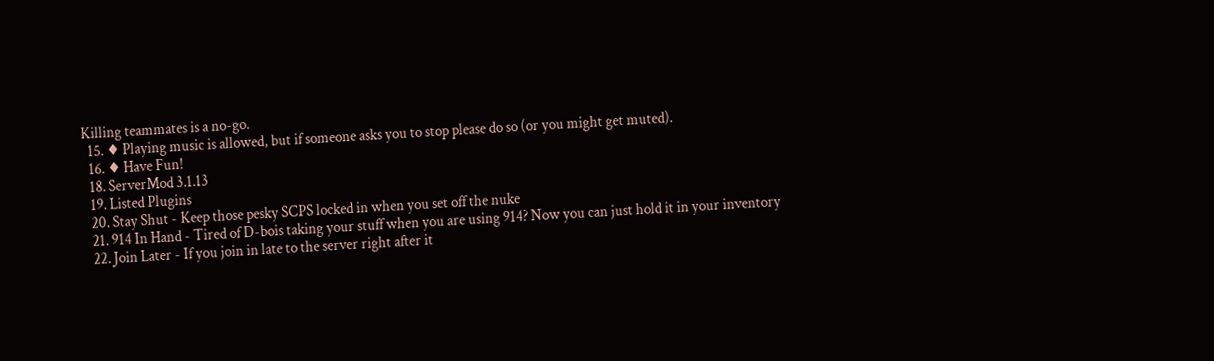Killing teammates is a no-go.
  15. ♦ Playing music is allowed, but if someone asks you to stop please do so (or you might get muted).
  16. ♦ Have Fun!
  18. ServerMod 3.1.13
  19. Listed Plugins
  20. Stay Shut - Keep those pesky SCPS locked in when you set off the nuke
  21. 914 In Hand - Tired of D-bois taking your stuff when you are using 914? Now you can just hold it in your inventory
  22. Join Later - If you join in late to the server right after it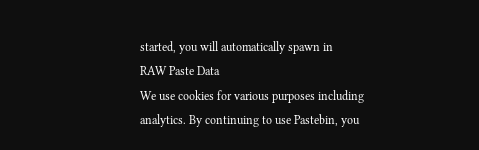started, you will automatically spawn in
RAW Paste Data
We use cookies for various purposes including analytics. By continuing to use Pastebin, you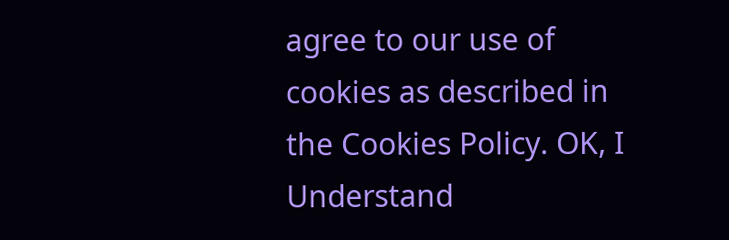agree to our use of cookies as described in the Cookies Policy. OK, I Understand